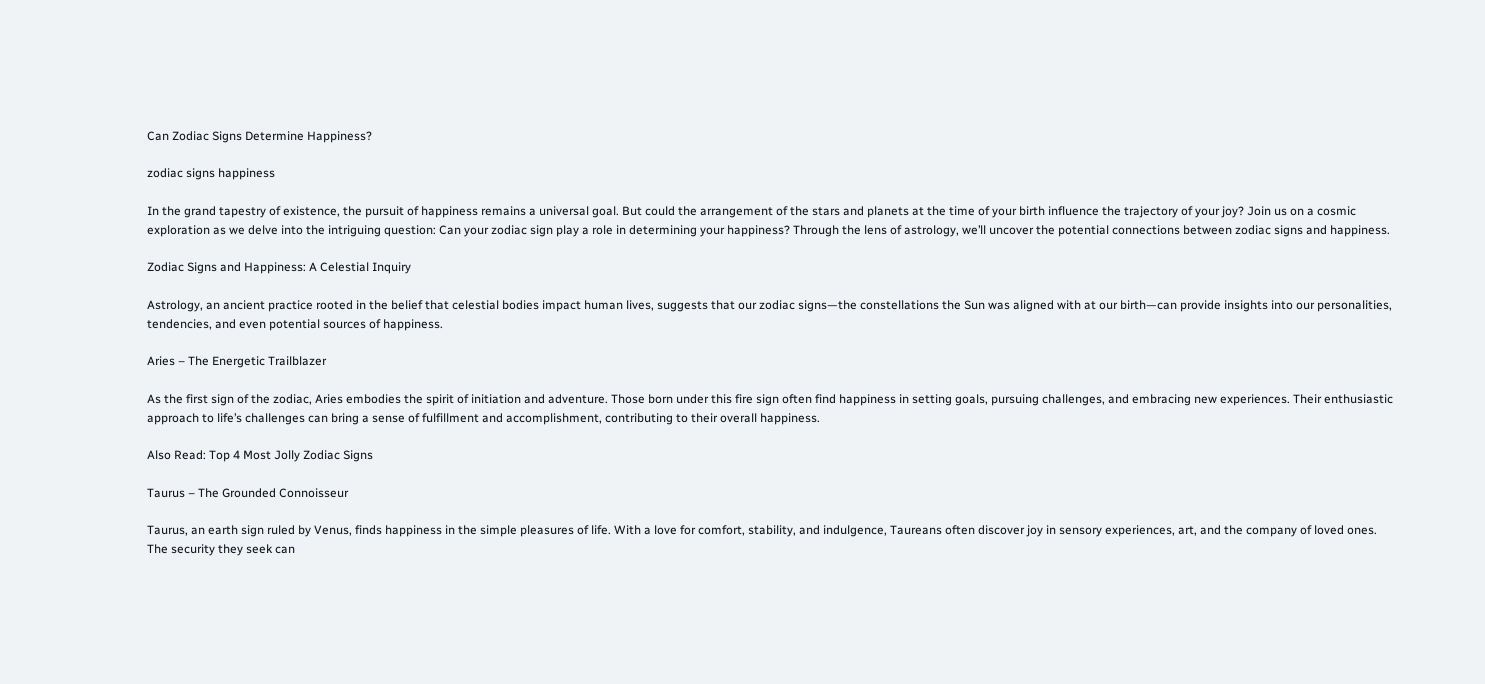Can Zodiac Signs Determine Happiness?

zodiac signs happiness

In the grand tapestry of existence, the pursuit of happiness remains a universal goal. But could the arrangement of the stars and planets at the time of your birth influence the trajectory of your joy? Join us on a cosmic exploration as we delve into the intriguing question: Can your zodiac sign play a role in determining your happiness? Through the lens of astrology, we’ll uncover the potential connections between zodiac signs and happiness.

Zodiac Signs and Happiness: A Celestial Inquiry

Astrology, an ancient practice rooted in the belief that celestial bodies impact human lives, suggests that our zodiac signs—the constellations the Sun was aligned with at our birth—can provide insights into our personalities, tendencies, and even potential sources of happiness.

Aries – The Energetic Trailblazer

As the first sign of the zodiac, Aries embodies the spirit of initiation and adventure. Those born under this fire sign often find happiness in setting goals, pursuing challenges, and embracing new experiences. Their enthusiastic approach to life’s challenges can bring a sense of fulfillment and accomplishment, contributing to their overall happiness.

Also Read: Top 4 Most Jolly Zodiac Signs

Taurus – The Grounded Connoisseur

Taurus, an earth sign ruled by Venus, finds happiness in the simple pleasures of life. With a love for comfort, stability, and indulgence, Taureans often discover joy in sensory experiences, art, and the company of loved ones. The security they seek can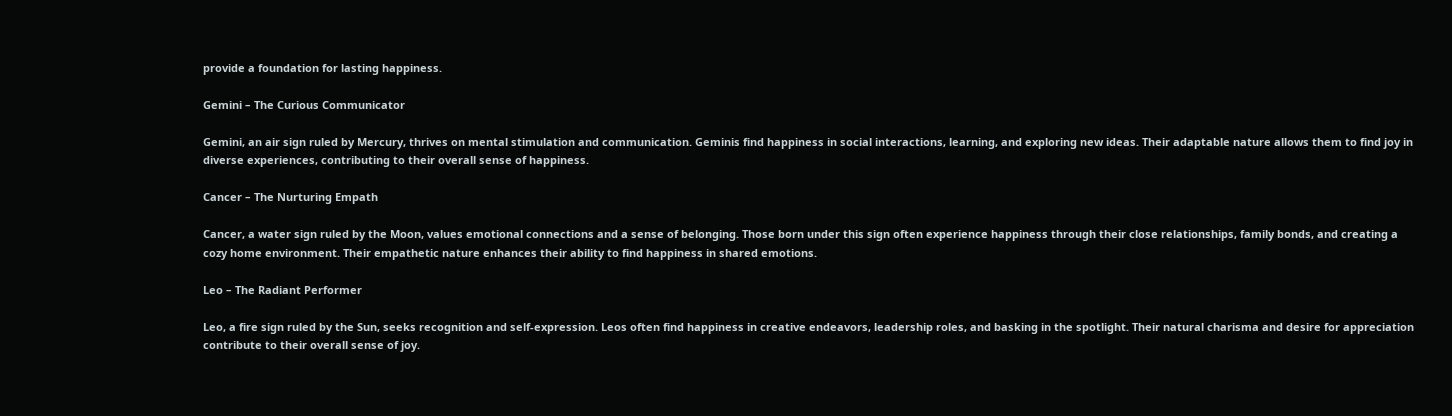provide a foundation for lasting happiness.

Gemini – The Curious Communicator

Gemini, an air sign ruled by Mercury, thrives on mental stimulation and communication. Geminis find happiness in social interactions, learning, and exploring new ideas. Their adaptable nature allows them to find joy in diverse experiences, contributing to their overall sense of happiness.

Cancer – The Nurturing Empath

Cancer, a water sign ruled by the Moon, values emotional connections and a sense of belonging. Those born under this sign often experience happiness through their close relationships, family bonds, and creating a cozy home environment. Their empathetic nature enhances their ability to find happiness in shared emotions.

Leo – The Radiant Performer

Leo, a fire sign ruled by the Sun, seeks recognition and self-expression. Leos often find happiness in creative endeavors, leadership roles, and basking in the spotlight. Their natural charisma and desire for appreciation contribute to their overall sense of joy.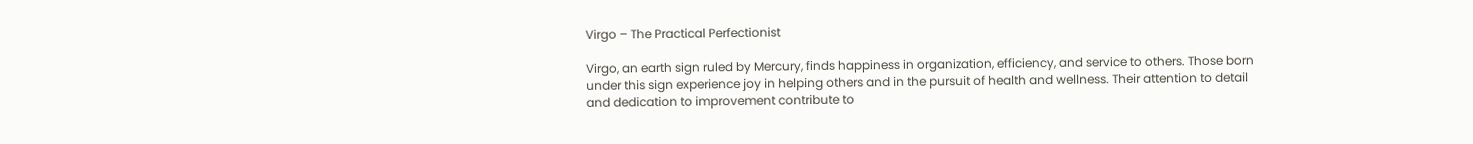Virgo – The Practical Perfectionist

Virgo, an earth sign ruled by Mercury, finds happiness in organization, efficiency, and service to others. Those born under this sign experience joy in helping others and in the pursuit of health and wellness. Their attention to detail and dedication to improvement contribute to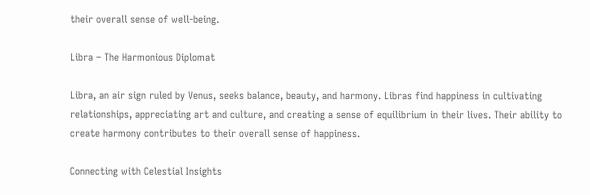their overall sense of well-being.

Libra – The Harmonious Diplomat

Libra, an air sign ruled by Venus, seeks balance, beauty, and harmony. Libras find happiness in cultivating relationships, appreciating art and culture, and creating a sense of equilibrium in their lives. Their ability to create harmony contributes to their overall sense of happiness.

Connecting with Celestial Insights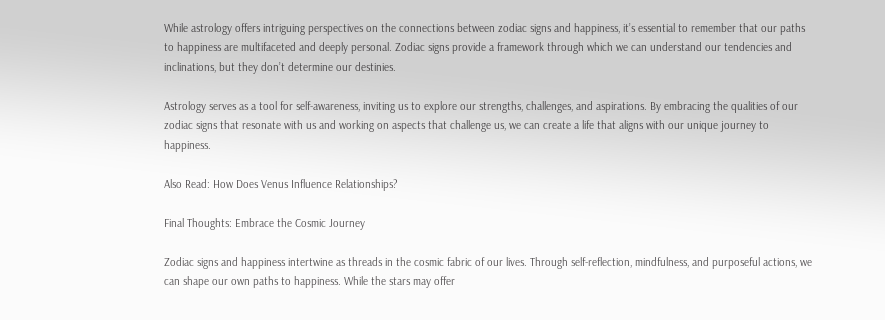While astrology offers intriguing perspectives on the connections between zodiac signs and happiness, it’s essential to remember that our paths to happiness are multifaceted and deeply personal. Zodiac signs provide a framework through which we can understand our tendencies and inclinations, but they don’t determine our destinies.

Astrology serves as a tool for self-awareness, inviting us to explore our strengths, challenges, and aspirations. By embracing the qualities of our zodiac signs that resonate with us and working on aspects that challenge us, we can create a life that aligns with our unique journey to happiness.

Also Read: How Does Venus Influence Relationships?

Final Thoughts: Embrace the Cosmic Journey

Zodiac signs and happiness intertwine as threads in the cosmic fabric of our lives. Through self-reflection, mindfulness, and purposeful actions, we can shape our own paths to happiness. While the stars may offer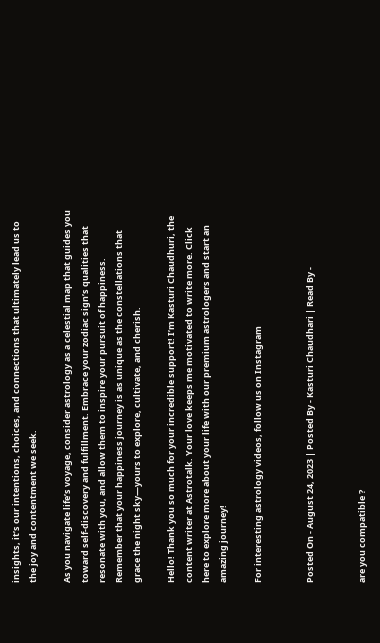insights, it’s our intentions, choices, and connections that ultimately lead us to the joy and contentment we seek.

As you navigate life’s voyage, consider astrology as a celestial map that guides you toward self-discovery and fulfillment. Embrace your zodiac sign’s qualities that resonate with you, and allow them to inspire your pursuit of happiness. Remember that your happiness journey is as unique as the constellations that grace the night sky—yours to explore, cultivate, and cherish.

Hello! Thank you so much for your incredible support! I’m Kasturi Chaudhuri, the content writer at Astrotalk. Your love keeps me motivated to write more. Click here to explore more about your life with our premium astrologers and start an amazing journey!

For interesting astrology videos, follow us on Instagram


Posted On - August 24, 2023 | Posted By - Kasturi Chaudhari | Read By -


are you compatible ?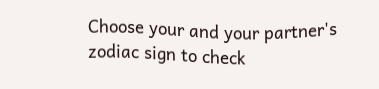Choose your and your partner's zodiac sign to check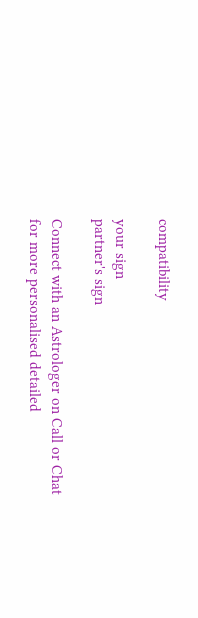compatibility

your sign
partner's sign

Connect with an Astrologer on Call or Chat for more personalised detailed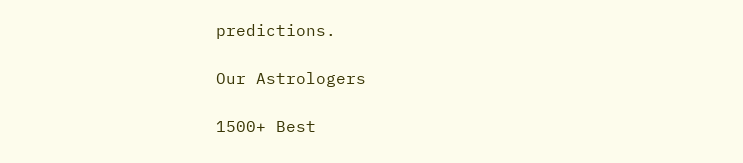predictions.

Our Astrologers

1500+ Best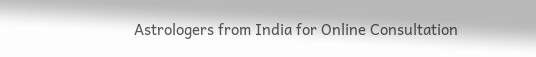Astrologers from India for Online Consultation